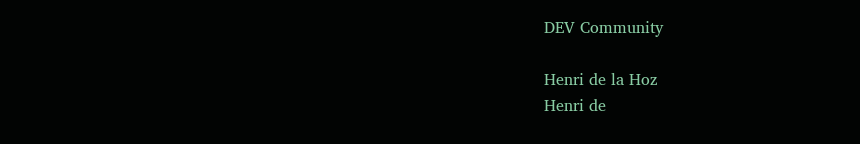DEV Community

Henri de la Hoz
Henri de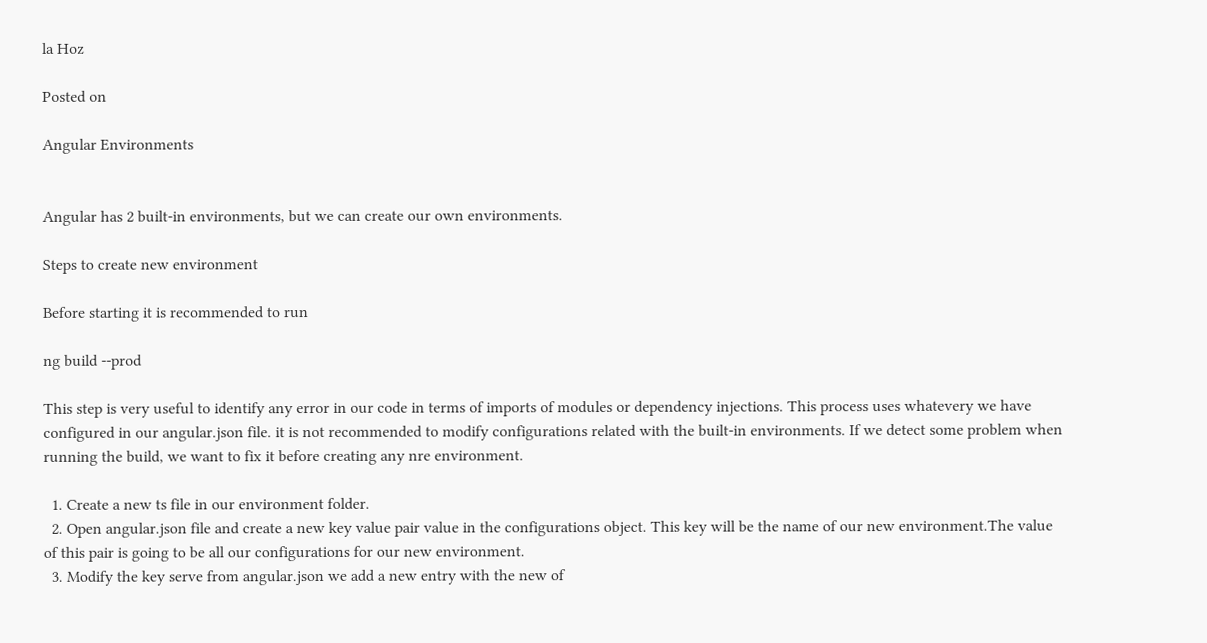la Hoz

Posted on

Angular Environments


Angular has 2 built-in environments, but we can create our own environments.

Steps to create new environment

Before starting it is recommended to run

ng build --prod

This step is very useful to identify any error in our code in terms of imports of modules or dependency injections. This process uses whatevery we have configured in our angular.json file. it is not recommended to modify configurations related with the built-in environments. If we detect some problem when running the build, we want to fix it before creating any nre environment.

  1. Create a new ts file in our environment folder.
  2. Open angular.json file and create a new key value pair value in the configurations object. This key will be the name of our new environment.The value of this pair is going to be all our configurations for our new environment.
  3. Modify the key serve from angular.json we add a new entry with the new of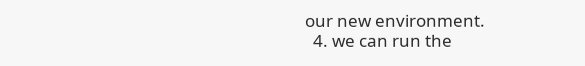our new environment.
  4. we can run the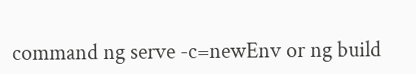command ng serve -c=newEnv or ng build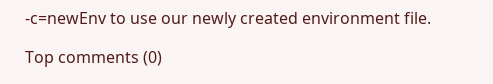-c=newEnv to use our newly created environment file.

Top comments (0)